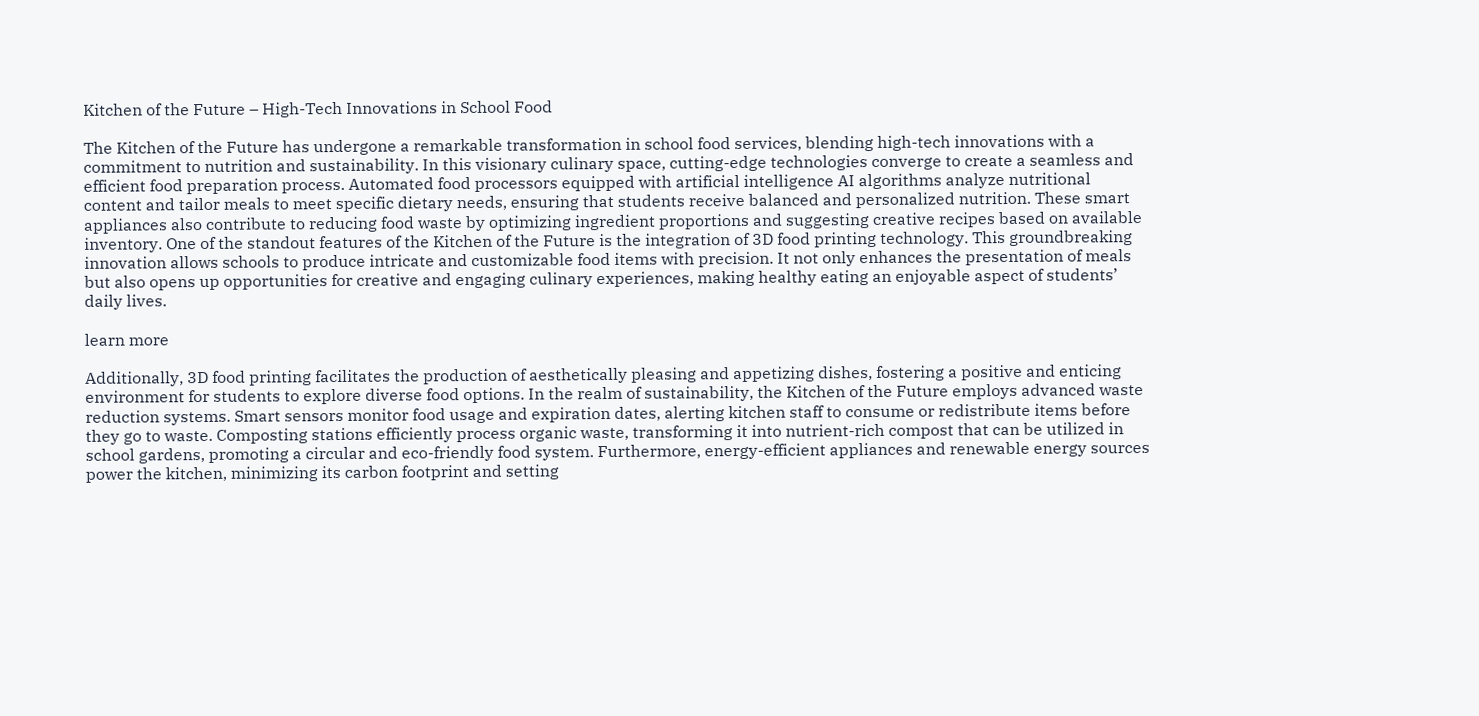Kitchen of the Future – High-Tech Innovations in School Food

The Kitchen of the Future has undergone a remarkable transformation in school food services, blending high-tech innovations with a commitment to nutrition and sustainability. In this visionary culinary space, cutting-edge technologies converge to create a seamless and efficient food preparation process. Automated food processors equipped with artificial intelligence AI algorithms analyze nutritional content and tailor meals to meet specific dietary needs, ensuring that students receive balanced and personalized nutrition. These smart appliances also contribute to reducing food waste by optimizing ingredient proportions and suggesting creative recipes based on available inventory. One of the standout features of the Kitchen of the Future is the integration of 3D food printing technology. This groundbreaking innovation allows schools to produce intricate and customizable food items with precision. It not only enhances the presentation of meals but also opens up opportunities for creative and engaging culinary experiences, making healthy eating an enjoyable aspect of students’ daily lives.

learn more

Additionally, 3D food printing facilitates the production of aesthetically pleasing and appetizing dishes, fostering a positive and enticing environment for students to explore diverse food options. In the realm of sustainability, the Kitchen of the Future employs advanced waste reduction systems. Smart sensors monitor food usage and expiration dates, alerting kitchen staff to consume or redistribute items before they go to waste. Composting stations efficiently process organic waste, transforming it into nutrient-rich compost that can be utilized in school gardens, promoting a circular and eco-friendly food system. Furthermore, energy-efficient appliances and renewable energy sources power the kitchen, minimizing its carbon footprint and setting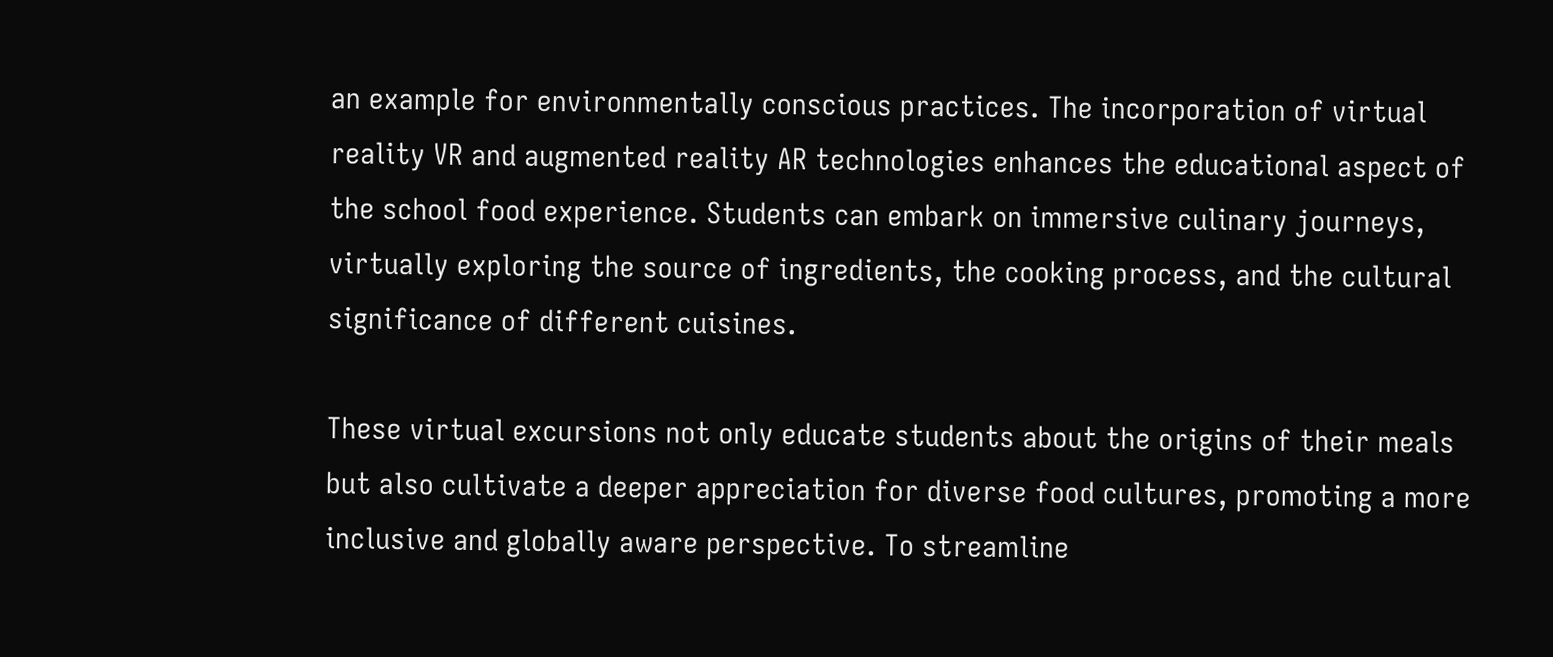an example for environmentally conscious practices. The incorporation of virtual reality VR and augmented reality AR technologies enhances the educational aspect of the school food experience. Students can embark on immersive culinary journeys, virtually exploring the source of ingredients, the cooking process, and the cultural significance of different cuisines.

These virtual excursions not only educate students about the origins of their meals but also cultivate a deeper appreciation for diverse food cultures, promoting a more inclusive and globally aware perspective. To streamline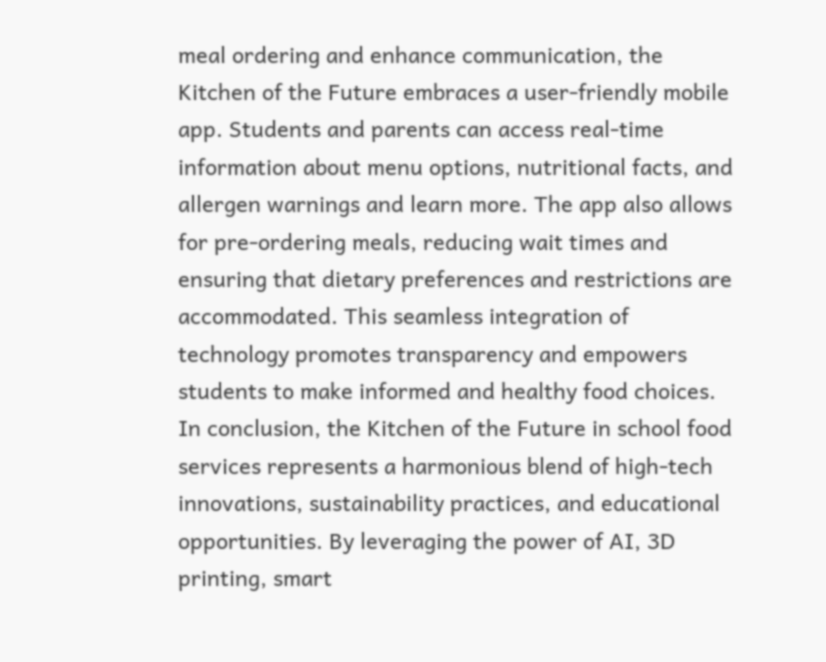meal ordering and enhance communication, the Kitchen of the Future embraces a user-friendly mobile app. Students and parents can access real-time information about menu options, nutritional facts, and allergen warnings and learn more. The app also allows for pre-ordering meals, reducing wait times and ensuring that dietary preferences and restrictions are accommodated. This seamless integration of technology promotes transparency and empowers students to make informed and healthy food choices. In conclusion, the Kitchen of the Future in school food services represents a harmonious blend of high-tech innovations, sustainability practices, and educational opportunities. By leveraging the power of AI, 3D printing, smart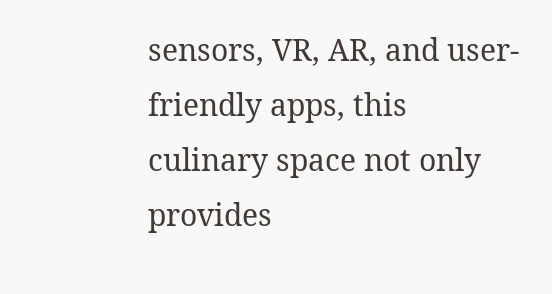sensors, VR, AR, and user-friendly apps, this culinary space not only provides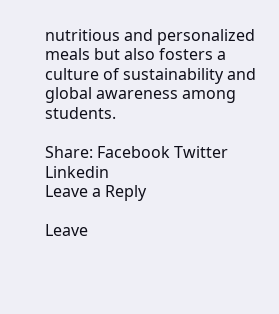nutritious and personalized meals but also fosters a culture of sustainability and global awareness among students.

Share: Facebook Twitter Linkedin
Leave a Reply

Leave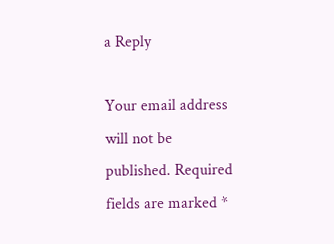a Reply

Your email address will not be published. Required fields are marked *